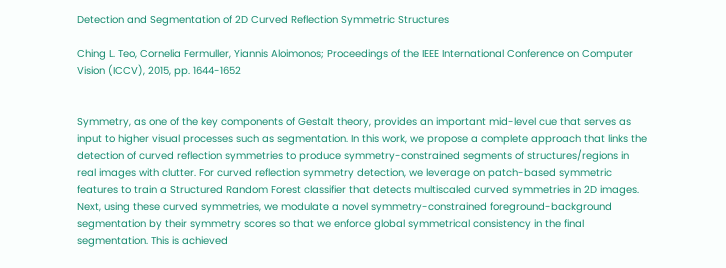Detection and Segmentation of 2D Curved Reflection Symmetric Structures

Ching L. Teo, Cornelia Fermuller, Yiannis Aloimonos; Proceedings of the IEEE International Conference on Computer Vision (ICCV), 2015, pp. 1644-1652


Symmetry, as one of the key components of Gestalt theory, provides an important mid-level cue that serves as input to higher visual processes such as segmentation. In this work, we propose a complete approach that links the detection of curved reflection symmetries to produce symmetry-constrained segments of structures/regions in real images with clutter. For curved reflection symmetry detection, we leverage on patch-based symmetric features to train a Structured Random Forest classifier that detects multiscaled curved symmetries in 2D images. Next, using these curved symmetries, we modulate a novel symmetry-constrained foreground-background segmentation by their symmetry scores so that we enforce global symmetrical consistency in the final segmentation. This is achieved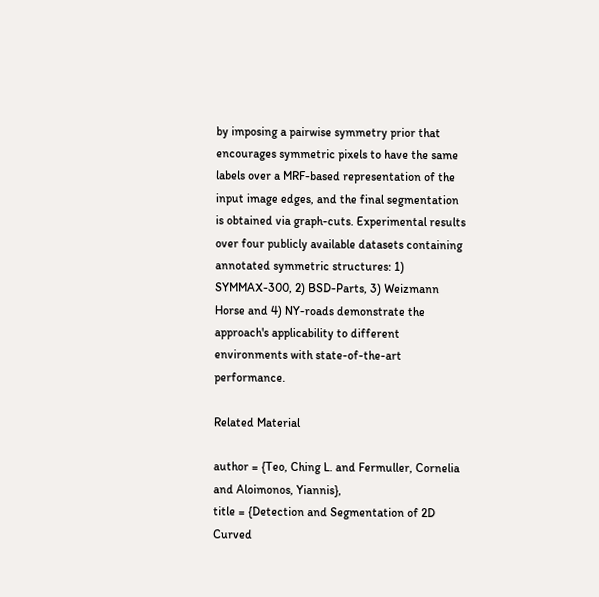by imposing a pairwise symmetry prior that encourages symmetric pixels to have the same labels over a MRF-based representation of the input image edges, and the final segmentation is obtained via graph-cuts. Experimental results over four publicly available datasets containing annotated symmetric structures: 1) SYMMAX-300, 2) BSD-Parts, 3) Weizmann Horse and 4) NY-roads demonstrate the approach's applicability to different environments with state-of-the-art performance.

Related Material

author = {Teo, Ching L. and Fermuller, Cornelia and Aloimonos, Yiannis},
title = {Detection and Segmentation of 2D Curved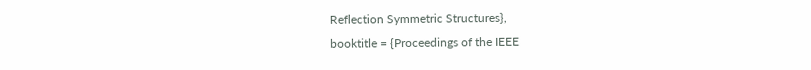Reflection Symmetric Structures},
booktitle = {Proceedings of the IEEE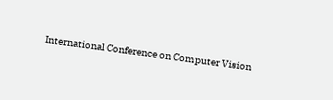International Conference on Computer Vision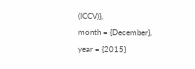(ICCV)},
month = {December},
year = {2015}